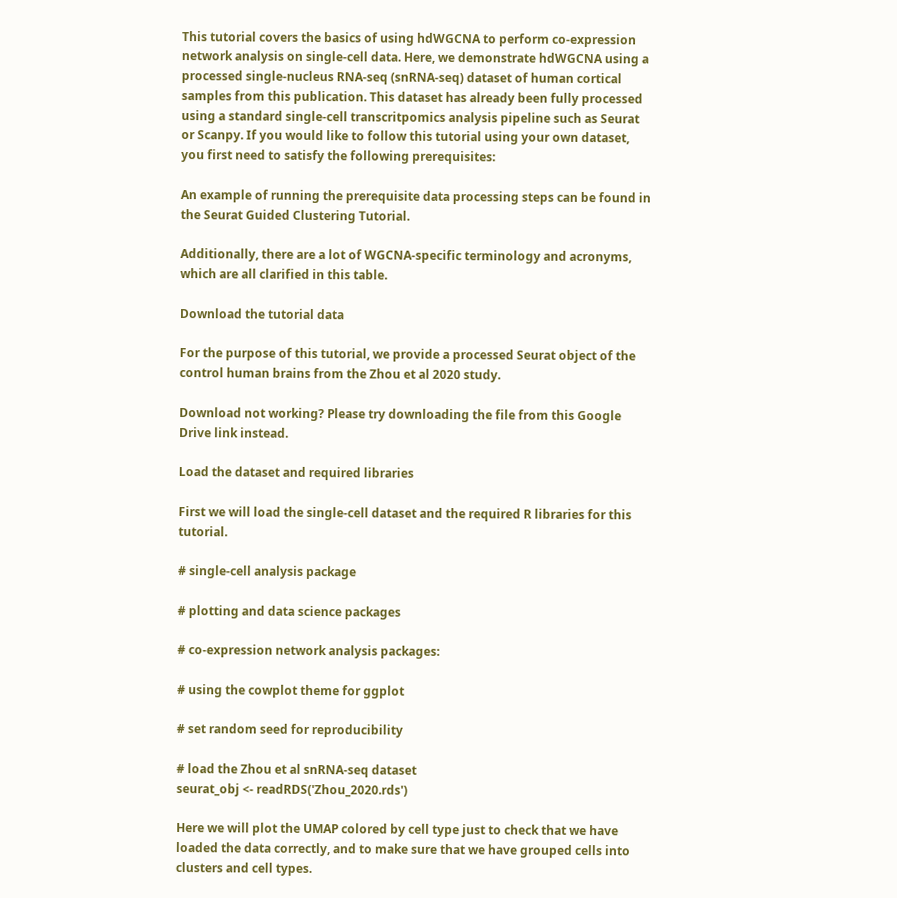This tutorial covers the basics of using hdWGCNA to perform co-expression network analysis on single-cell data. Here, we demonstrate hdWGCNA using a processed single-nucleus RNA-seq (snRNA-seq) dataset of human cortical samples from this publication. This dataset has already been fully processed using a standard single-cell transcritpomics analysis pipeline such as Seurat or Scanpy. If you would like to follow this tutorial using your own dataset, you first need to satisfy the following prerequisites:

An example of running the prerequisite data processing steps can be found in the Seurat Guided Clustering Tutorial.

Additionally, there are a lot of WGCNA-specific terminology and acronyms, which are all clarified in this table.

Download the tutorial data

For the purpose of this tutorial, we provide a processed Seurat object of the control human brains from the Zhou et al 2020 study.

Download not working? Please try downloading the file from this Google Drive link instead.

Load the dataset and required libraries

First we will load the single-cell dataset and the required R libraries for this tutorial.

# single-cell analysis package

# plotting and data science packages

# co-expression network analysis packages:

# using the cowplot theme for ggplot

# set random seed for reproducibility

# load the Zhou et al snRNA-seq dataset
seurat_obj <- readRDS('Zhou_2020.rds')

Here we will plot the UMAP colored by cell type just to check that we have loaded the data correctly, and to make sure that we have grouped cells into clusters and cell types.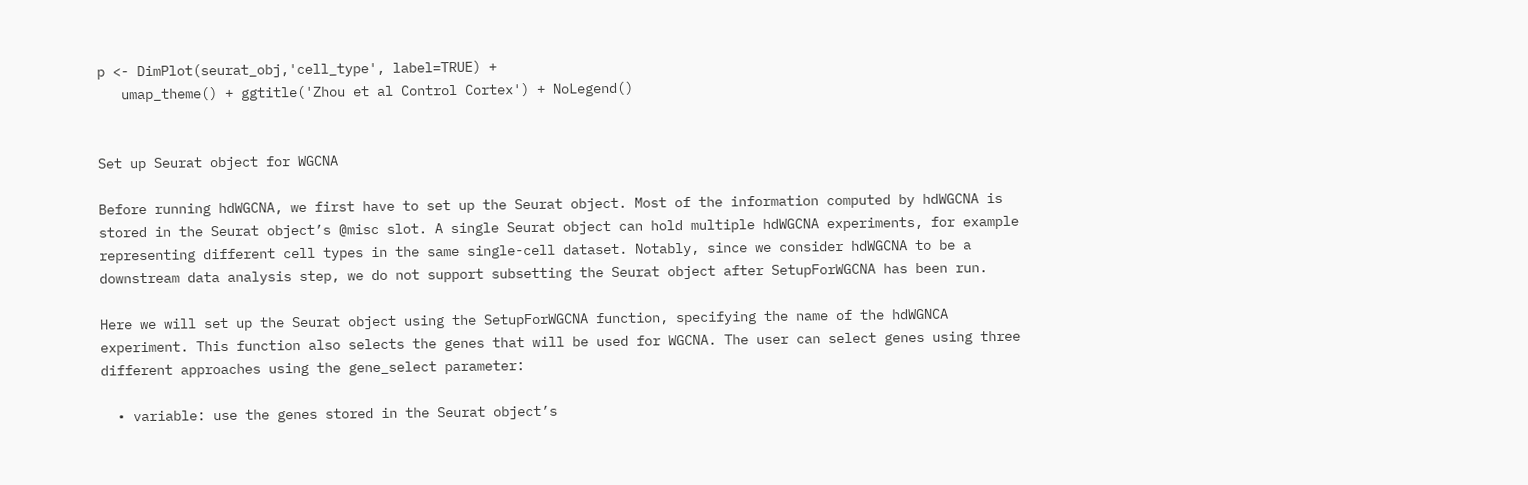p <- DimPlot(seurat_obj,'cell_type', label=TRUE) +
   umap_theme() + ggtitle('Zhou et al Control Cortex') + NoLegend()


Set up Seurat object for WGCNA

Before running hdWGCNA, we first have to set up the Seurat object. Most of the information computed by hdWGCNA is stored in the Seurat object’s @misc slot. A single Seurat object can hold multiple hdWGCNA experiments, for example representing different cell types in the same single-cell dataset. Notably, since we consider hdWGCNA to be a downstream data analysis step, we do not support subsetting the Seurat object after SetupForWGCNA has been run.

Here we will set up the Seurat object using the SetupForWGCNA function, specifying the name of the hdWGNCA experiment. This function also selects the genes that will be used for WGCNA. The user can select genes using three different approaches using the gene_select parameter:

  • variable: use the genes stored in the Seurat object’s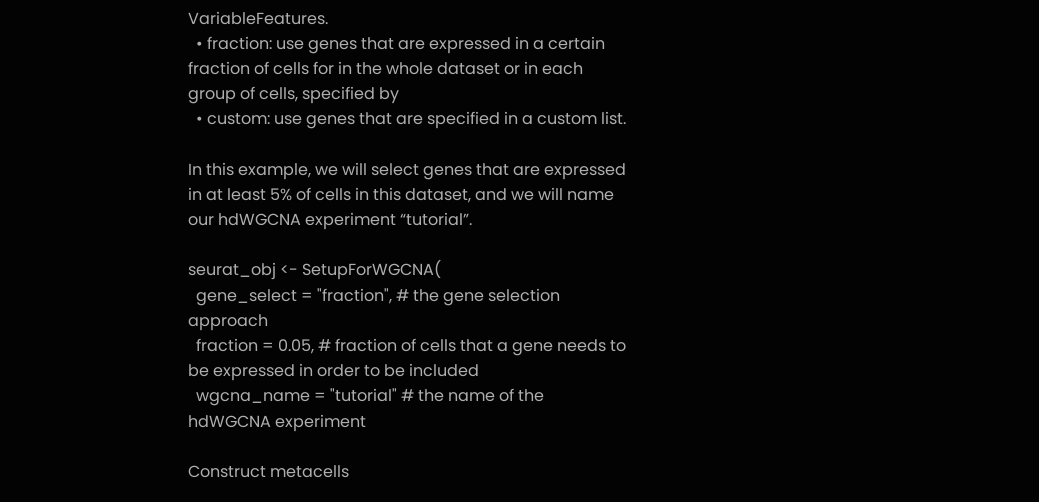VariableFeatures.
  • fraction: use genes that are expressed in a certain fraction of cells for in the whole dataset or in each group of cells, specified by
  • custom: use genes that are specified in a custom list.

In this example, we will select genes that are expressed in at least 5% of cells in this dataset, and we will name our hdWGCNA experiment “tutorial”.

seurat_obj <- SetupForWGCNA(
  gene_select = "fraction", # the gene selection approach
  fraction = 0.05, # fraction of cells that a gene needs to be expressed in order to be included
  wgcna_name = "tutorial" # the name of the hdWGCNA experiment

Construct metacells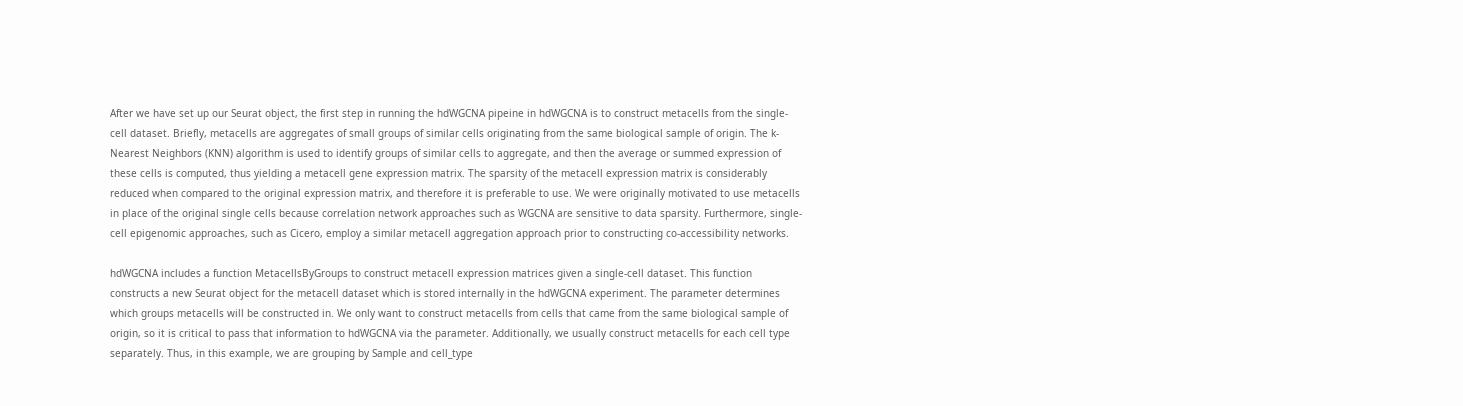After we have set up our Seurat object, the first step in running the hdWGCNA pipeine in hdWGCNA is to construct metacells from the single-cell dataset. Briefly, metacells are aggregates of small groups of similar cells originating from the same biological sample of origin. The k-Nearest Neighbors (KNN) algorithm is used to identify groups of similar cells to aggregate, and then the average or summed expression of these cells is computed, thus yielding a metacell gene expression matrix. The sparsity of the metacell expression matrix is considerably reduced when compared to the original expression matrix, and therefore it is preferable to use. We were originally motivated to use metacells in place of the original single cells because correlation network approaches such as WGCNA are sensitive to data sparsity. Furthermore, single-cell epigenomic approaches, such as Cicero, employ a similar metacell aggregation approach prior to constructing co-accessibility networks.

hdWGCNA includes a function MetacellsByGroups to construct metacell expression matrices given a single-cell dataset. This function constructs a new Seurat object for the metacell dataset which is stored internally in the hdWGCNA experiment. The parameter determines which groups metacells will be constructed in. We only want to construct metacells from cells that came from the same biological sample of origin, so it is critical to pass that information to hdWGCNA via the parameter. Additionally, we usually construct metacells for each cell type separately. Thus, in this example, we are grouping by Sample and cell_type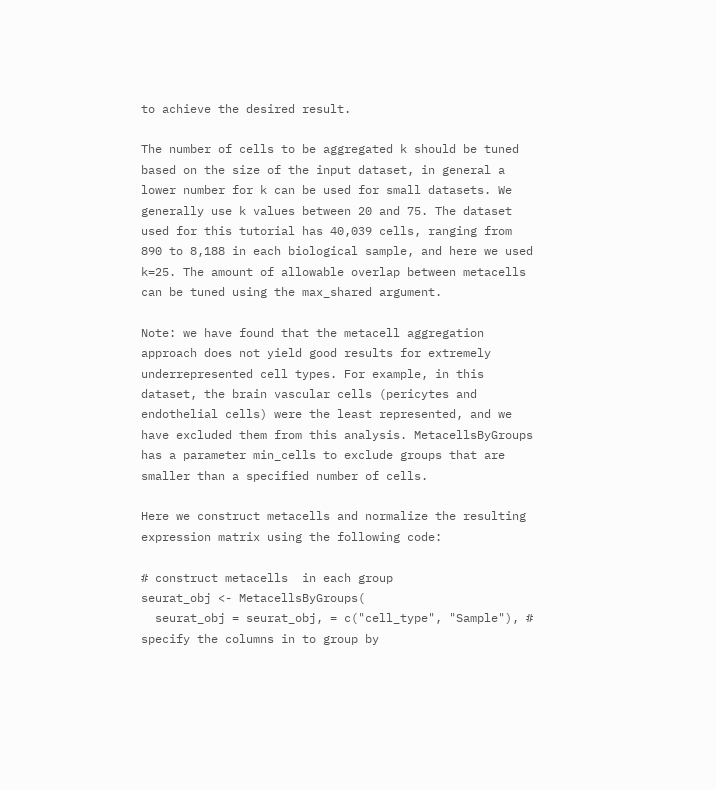to achieve the desired result.

The number of cells to be aggregated k should be tuned based on the size of the input dataset, in general a lower number for k can be used for small datasets. We generally use k values between 20 and 75. The dataset used for this tutorial has 40,039 cells, ranging from 890 to 8,188 in each biological sample, and here we used k=25. The amount of allowable overlap between metacells can be tuned using the max_shared argument.

Note: we have found that the metacell aggregation approach does not yield good results for extremely underrepresented cell types. For example, in this dataset, the brain vascular cells (pericytes and endothelial cells) were the least represented, and we have excluded them from this analysis. MetacellsByGroups has a parameter min_cells to exclude groups that are smaller than a specified number of cells.

Here we construct metacells and normalize the resulting expression matrix using the following code:

# construct metacells  in each group
seurat_obj <- MetacellsByGroups(
  seurat_obj = seurat_obj, = c("cell_type", "Sample"), # specify the columns in to group by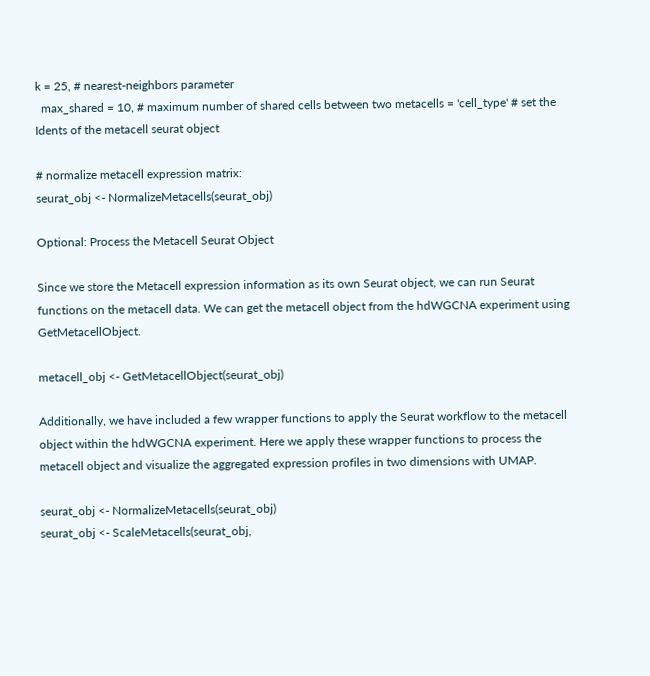k = 25, # nearest-neighbors parameter
  max_shared = 10, # maximum number of shared cells between two metacells = 'cell_type' # set the Idents of the metacell seurat object

# normalize metacell expression matrix:
seurat_obj <- NormalizeMetacells(seurat_obj)

Optional: Process the Metacell Seurat Object

Since we store the Metacell expression information as its own Seurat object, we can run Seurat functions on the metacell data. We can get the metacell object from the hdWGCNA experiment using GetMetacellObject.

metacell_obj <- GetMetacellObject(seurat_obj)

Additionally, we have included a few wrapper functions to apply the Seurat workflow to the metacell object within the hdWGCNA experiment. Here we apply these wrapper functions to process the metacell object and visualize the aggregated expression profiles in two dimensions with UMAP.

seurat_obj <- NormalizeMetacells(seurat_obj)
seurat_obj <- ScaleMetacells(seurat_obj,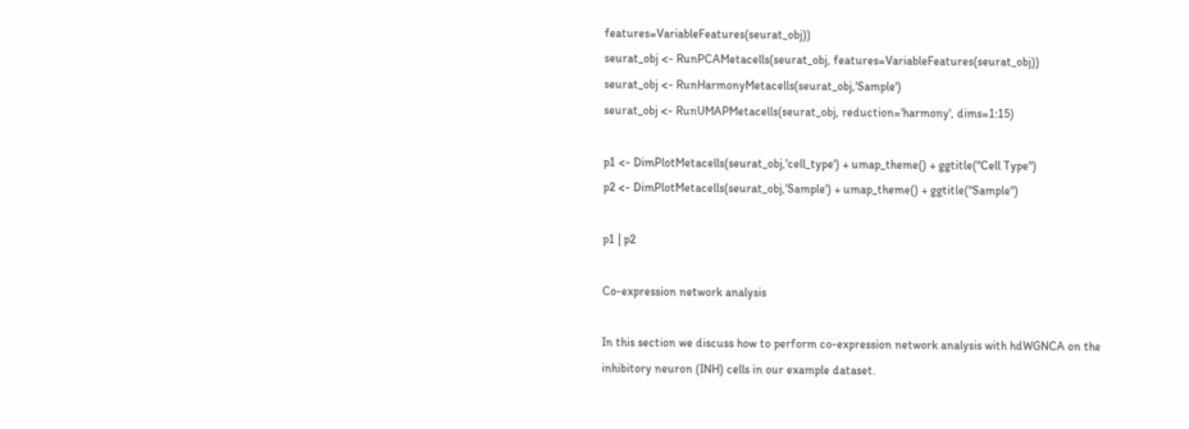features=VariableFeatures(seurat_obj))
seurat_obj <- RunPCAMetacells(seurat_obj, features=VariableFeatures(seurat_obj))
seurat_obj <- RunHarmonyMetacells(seurat_obj,'Sample')
seurat_obj <- RunUMAPMetacells(seurat_obj, reduction='harmony', dims=1:15)

p1 <- DimPlotMetacells(seurat_obj,'cell_type') + umap_theme() + ggtitle("Cell Type")
p2 <- DimPlotMetacells(seurat_obj,'Sample') + umap_theme() + ggtitle("Sample")

p1 | p2

Co-expression network analysis

In this section we discuss how to perform co-expression network analysis with hdWGNCA on the inhibitory neuron (INH) cells in our example dataset.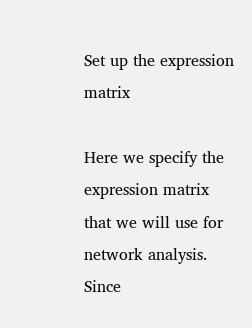Set up the expression matrix

Here we specify the expression matrix that we will use for network analysis. Since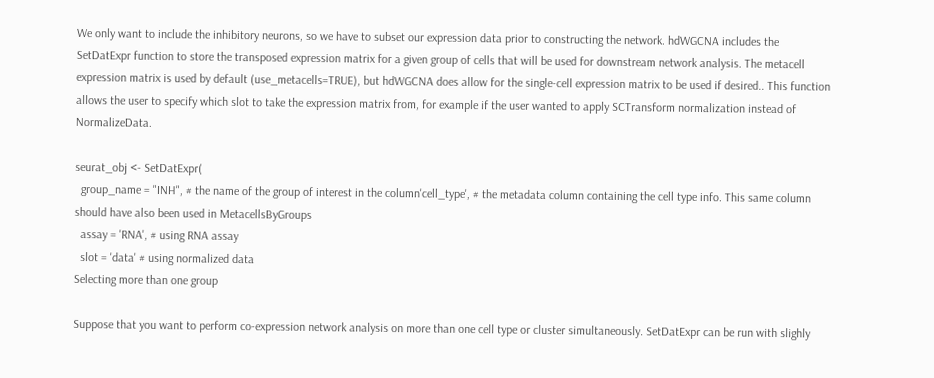We only want to include the inhibitory neurons, so we have to subset our expression data prior to constructing the network. hdWGCNA includes the SetDatExpr function to store the transposed expression matrix for a given group of cells that will be used for downstream network analysis. The metacell expression matrix is used by default (use_metacells=TRUE), but hdWGCNA does allow for the single-cell expression matrix to be used if desired.. This function allows the user to specify which slot to take the expression matrix from, for example if the user wanted to apply SCTransform normalization instead of NormalizeData.

seurat_obj <- SetDatExpr(
  group_name = "INH", # the name of the group of interest in the column'cell_type', # the metadata column containing the cell type info. This same column should have also been used in MetacellsByGroups
  assay = 'RNA', # using RNA assay
  slot = 'data' # using normalized data
Selecting more than one group

Suppose that you want to perform co-expression network analysis on more than one cell type or cluster simultaneously. SetDatExpr can be run with slighly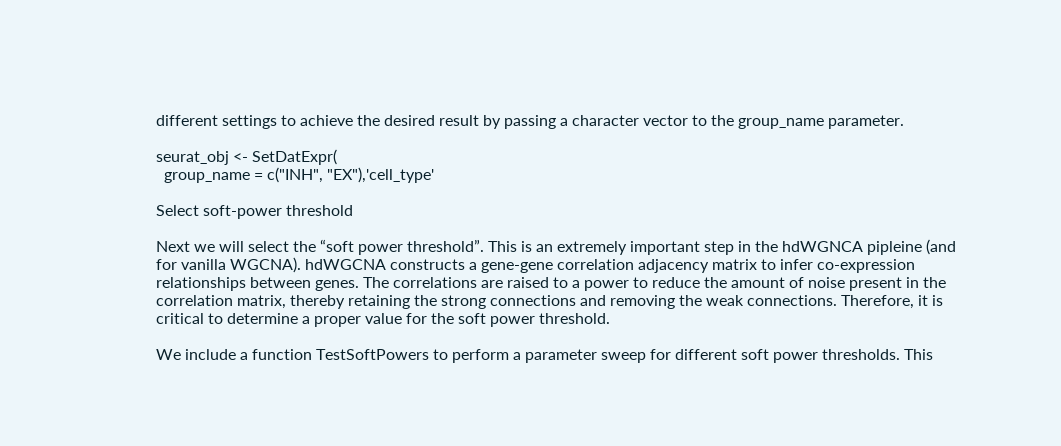different settings to achieve the desired result by passing a character vector to the group_name parameter.

seurat_obj <- SetDatExpr(
  group_name = c("INH", "EX"),'cell_type'

Select soft-power threshold

Next we will select the “soft power threshold”. This is an extremely important step in the hdWGNCA pipleine (and for vanilla WGCNA). hdWGCNA constructs a gene-gene correlation adjacency matrix to infer co-expression relationships between genes. The correlations are raised to a power to reduce the amount of noise present in the correlation matrix, thereby retaining the strong connections and removing the weak connections. Therefore, it is critical to determine a proper value for the soft power threshold.

We include a function TestSoftPowers to perform a parameter sweep for different soft power thresholds. This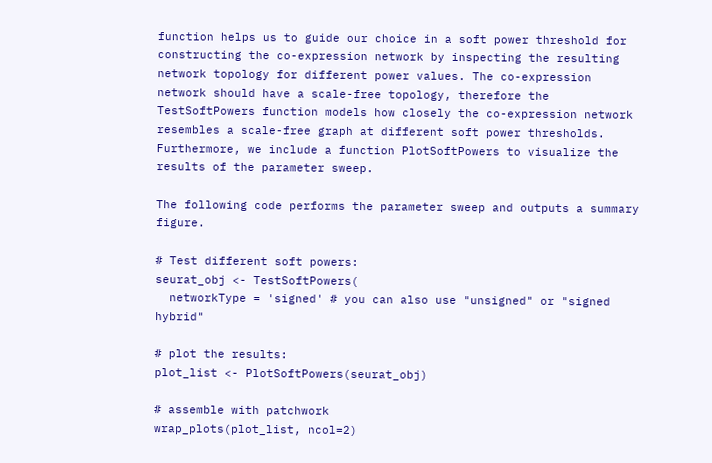function helps us to guide our choice in a soft power threshold for constructing the co-expression network by inspecting the resulting network topology for different power values. The co-expression network should have a scale-free topology, therefore the TestSoftPowers function models how closely the co-expression network resembles a scale-free graph at different soft power thresholds. Furthermore, we include a function PlotSoftPowers to visualize the results of the parameter sweep.

The following code performs the parameter sweep and outputs a summary figure.

# Test different soft powers:
seurat_obj <- TestSoftPowers(
  networkType = 'signed' # you can also use "unsigned" or "signed hybrid"

# plot the results:
plot_list <- PlotSoftPowers(seurat_obj)

# assemble with patchwork
wrap_plots(plot_list, ncol=2)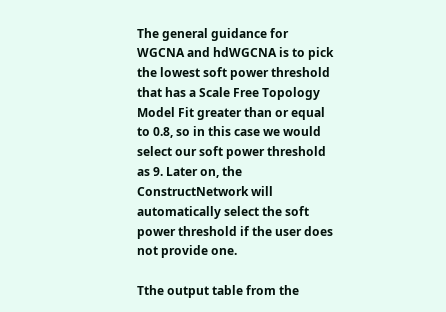The general guidance for WGCNA and hdWGCNA is to pick the lowest soft power threshold that has a Scale Free Topology Model Fit greater than or equal to 0.8, so in this case we would select our soft power threshold as 9. Later on, the ConstructNetwork will automatically select the soft power threshold if the user does not provide one.

Tthe output table from the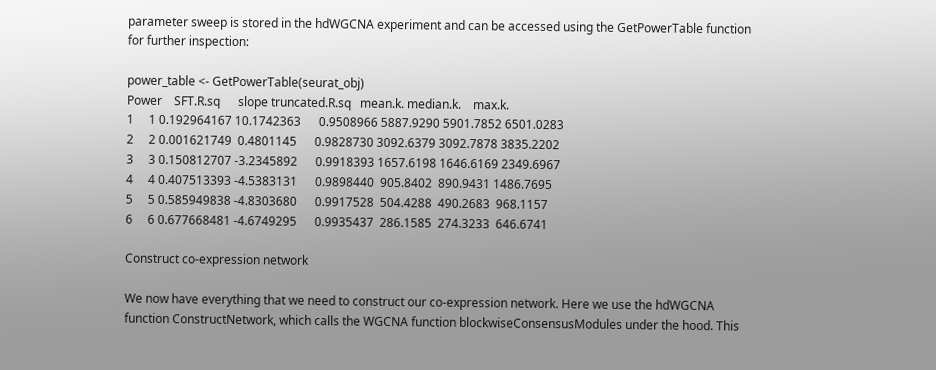parameter sweep is stored in the hdWGCNA experiment and can be accessed using the GetPowerTable function for further inspection:

power_table <- GetPowerTable(seurat_obj)
Power    SFT.R.sq      slope truncated.R.sq   mean.k. median.k.    max.k.
1     1 0.192964167 10.1742363      0.9508966 5887.9290 5901.7852 6501.0283
2     2 0.001621749  0.4801145      0.9828730 3092.6379 3092.7878 3835.2202
3     3 0.150812707 -3.2345892      0.9918393 1657.6198 1646.6169 2349.6967
4     4 0.407513393 -4.5383131      0.9898440  905.8402  890.9431 1486.7695
5     5 0.585949838 -4.8303680      0.9917528  504.4288  490.2683  968.1157
6     6 0.677668481 -4.6749295      0.9935437  286.1585  274.3233  646.6741

Construct co-expression network

We now have everything that we need to construct our co-expression network. Here we use the hdWGCNA function ConstructNetwork, which calls the WGCNA function blockwiseConsensusModules under the hood. This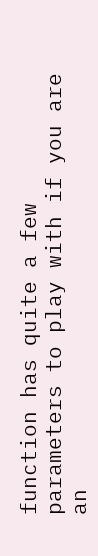function has quite a few parameters to play with if you are an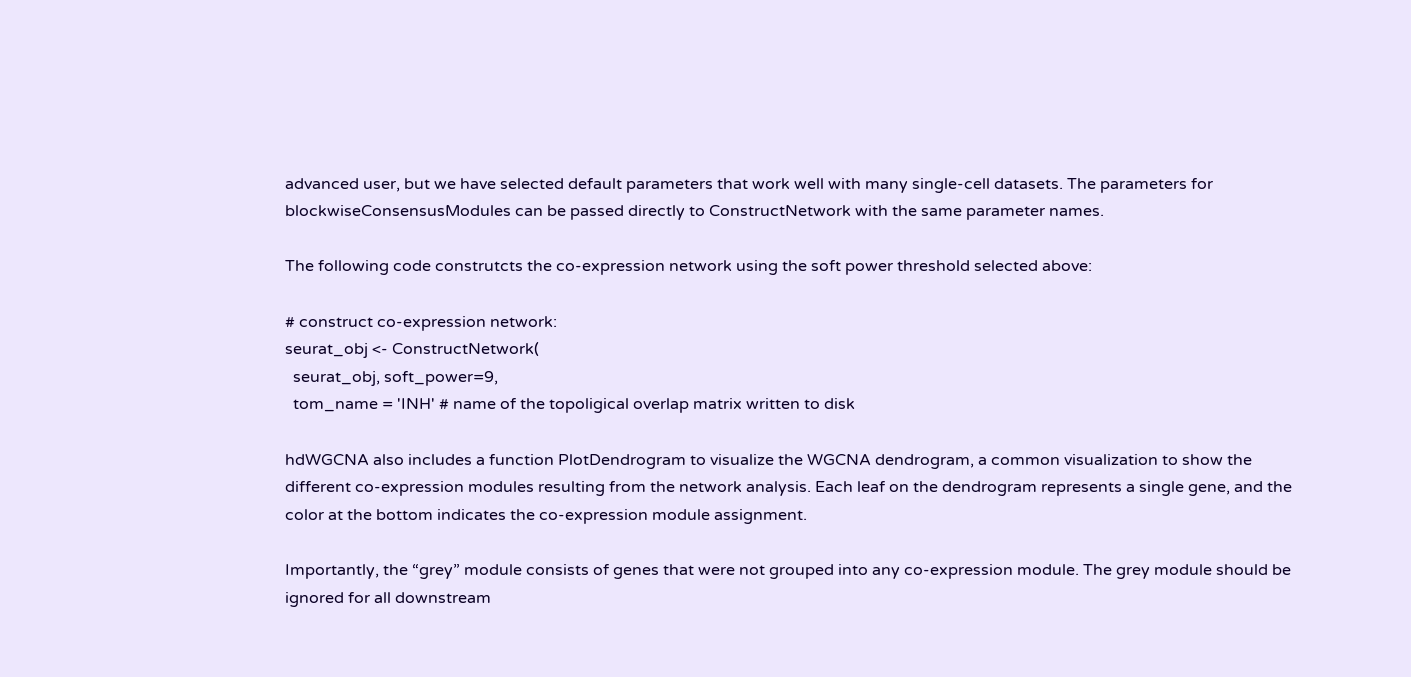advanced user, but we have selected default parameters that work well with many single-cell datasets. The parameters for blockwiseConsensusModules can be passed directly to ConstructNetwork with the same parameter names.

The following code construtcts the co-expression network using the soft power threshold selected above:

# construct co-expression network:
seurat_obj <- ConstructNetwork(
  seurat_obj, soft_power=9,
  tom_name = 'INH' # name of the topoligical overlap matrix written to disk

hdWGCNA also includes a function PlotDendrogram to visualize the WGCNA dendrogram, a common visualization to show the different co-expression modules resulting from the network analysis. Each leaf on the dendrogram represents a single gene, and the color at the bottom indicates the co-expression module assignment.

Importantly, the “grey” module consists of genes that were not grouped into any co-expression module. The grey module should be ignored for all downstream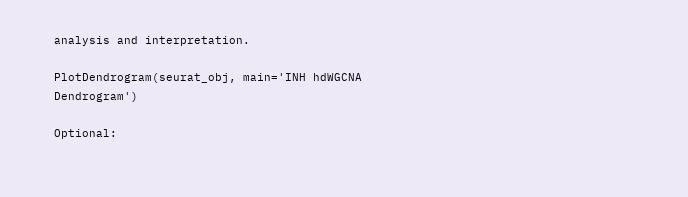analysis and interpretation.

PlotDendrogram(seurat_obj, main='INH hdWGCNA Dendrogram')

Optional: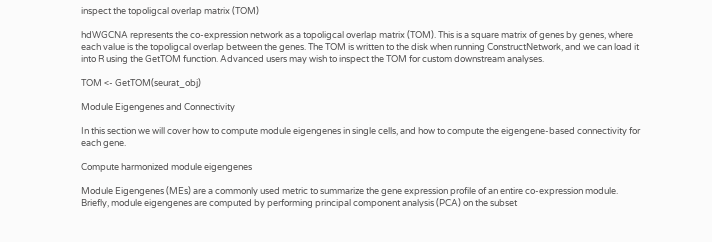inspect the topoligcal overlap matrix (TOM)

hdWGCNA represents the co-expression network as a topoligcal overlap matrix (TOM). This is a square matrix of genes by genes, where each value is the topoligcal overlap between the genes. The TOM is written to the disk when running ConstructNetwork, and we can load it into R using the GetTOM function. Advanced users may wish to inspect the TOM for custom downstream analyses.

TOM <- GetTOM(seurat_obj)

Module Eigengenes and Connectivity

In this section we will cover how to compute module eigengenes in single cells, and how to compute the eigengene-based connectivity for each gene.

Compute harmonized module eigengenes

Module Eigengenes (MEs) are a commonly used metric to summarize the gene expression profile of an entire co-expression module. Briefly, module eigengenes are computed by performing principal component analysis (PCA) on the subset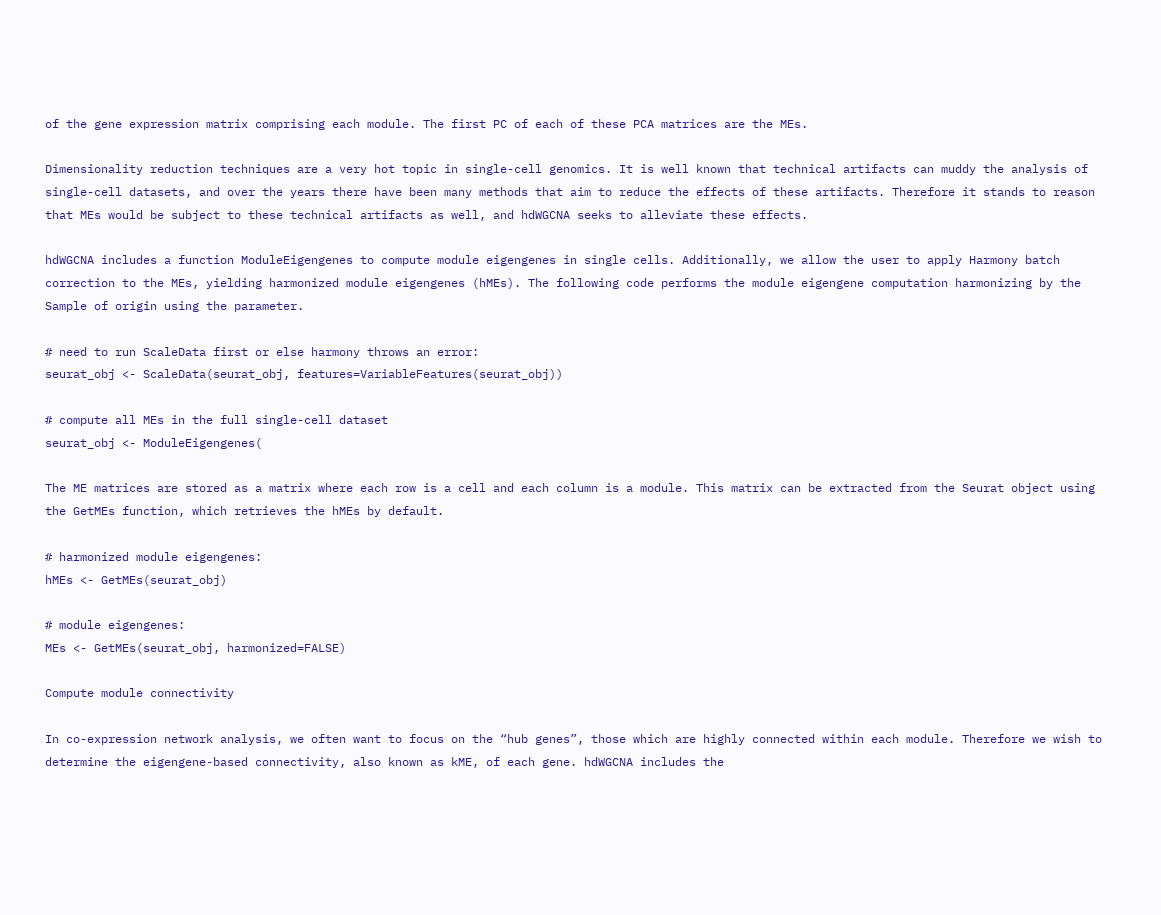of the gene expression matrix comprising each module. The first PC of each of these PCA matrices are the MEs.

Dimensionality reduction techniques are a very hot topic in single-cell genomics. It is well known that technical artifacts can muddy the analysis of single-cell datasets, and over the years there have been many methods that aim to reduce the effects of these artifacts. Therefore it stands to reason that MEs would be subject to these technical artifacts as well, and hdWGCNA seeks to alleviate these effects.

hdWGCNA includes a function ModuleEigengenes to compute module eigengenes in single cells. Additionally, we allow the user to apply Harmony batch correction to the MEs, yielding harmonized module eigengenes (hMEs). The following code performs the module eigengene computation harmonizing by the Sample of origin using the parameter.

# need to run ScaleData first or else harmony throws an error:
seurat_obj <- ScaleData(seurat_obj, features=VariableFeatures(seurat_obj))

# compute all MEs in the full single-cell dataset
seurat_obj <- ModuleEigengenes(

The ME matrices are stored as a matrix where each row is a cell and each column is a module. This matrix can be extracted from the Seurat object using the GetMEs function, which retrieves the hMEs by default.

# harmonized module eigengenes:
hMEs <- GetMEs(seurat_obj)

# module eigengenes:
MEs <- GetMEs(seurat_obj, harmonized=FALSE)

Compute module connectivity

In co-expression network analysis, we often want to focus on the “hub genes”, those which are highly connected within each module. Therefore we wish to determine the eigengene-based connectivity, also known as kME, of each gene. hdWGCNA includes the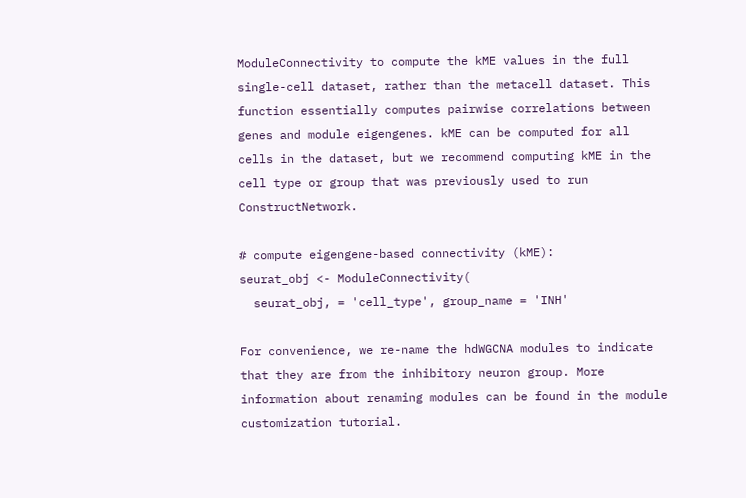ModuleConnectivity to compute the kME values in the full single-cell dataset, rather than the metacell dataset. This function essentially computes pairwise correlations between genes and module eigengenes. kME can be computed for all cells in the dataset, but we recommend computing kME in the cell type or group that was previously used to run ConstructNetwork.

# compute eigengene-based connectivity (kME):
seurat_obj <- ModuleConnectivity(
  seurat_obj, = 'cell_type', group_name = 'INH'

For convenience, we re-name the hdWGCNA modules to indicate that they are from the inhibitory neuron group. More information about renaming modules can be found in the module customization tutorial.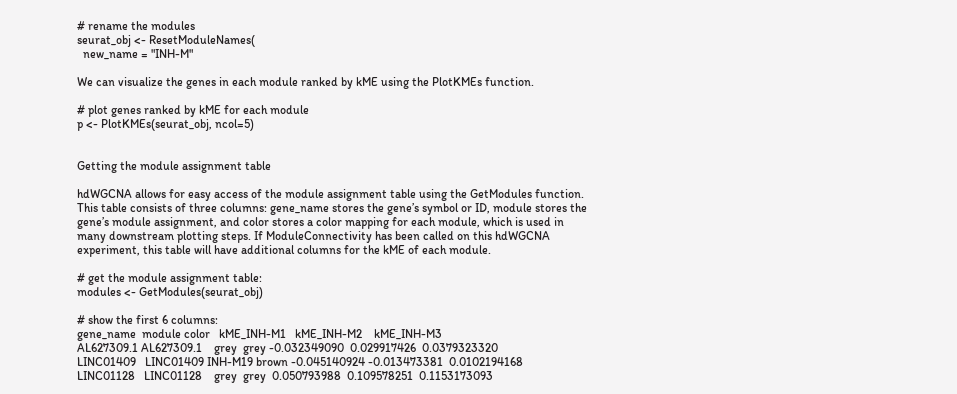# rename the modules
seurat_obj <- ResetModuleNames(
  new_name = "INH-M"

We can visualize the genes in each module ranked by kME using the PlotKMEs function.

# plot genes ranked by kME for each module
p <- PlotKMEs(seurat_obj, ncol=5)


Getting the module assignment table

hdWGCNA allows for easy access of the module assignment table using the GetModules function. This table consists of three columns: gene_name stores the gene’s symbol or ID, module stores the gene’s module assignment, and color stores a color mapping for each module, which is used in many downstream plotting steps. If ModuleConnectivity has been called on this hdWGCNA experiment, this table will have additional columns for the kME of each module.

# get the module assignment table:
modules <- GetModules(seurat_obj)

# show the first 6 columns:
gene_name  module color   kME_INH-M1   kME_INH-M2    kME_INH-M3
AL627309.1 AL627309.1    grey  grey -0.032349090  0.029917426  0.0379323320
LINC01409   LINC01409 INH-M19 brown -0.045140924 -0.013473381  0.0102194168
LINC01128   LINC01128    grey  grey  0.050793988  0.109578251  0.1153173093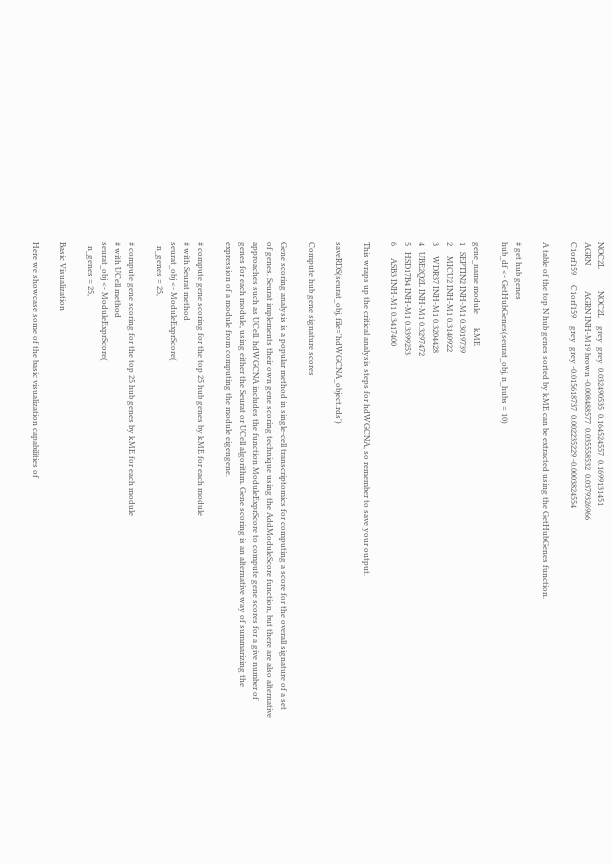NOC2L           NOC2L    grey  grey  0.032490535  0.164524557  0.1699131451
AGRN             AGRN INH-M19 brown -0.008488577  0.035558532  0.0379326966
C1orf159     C1orf159    grey  grey -0.015618737  0.002235229 -0.0003824554

A table of the top N hub genes sorted by kME can be extracted using the GetHubGenes function.

# get hub genes
hub_df <- GetHubGenes(seurat_obj, n_hubs = 10)

gene_name module       kME
1   SEPTIN2 INH-M1 0.3019739
2     MICU2 INH-M1 0.3140922
3     WDR37 INH-M1 0.3204428
4   UBE2Q2L INH-M1 0.3297472
5   HSD17B4 INH-M1 0.3399253
6      ASB3 INH-M1 0.3417400

This wraps up the critical analysis steps for hdWGCNA, so remember to save your output.

saveRDS(seurat_obj, file='hdWGCNA_object.rds')

Compute hub gene signature scores

Gene scoring analysis is a popular method in single-cell transcriptomics for computing a score for the overall signature of a set of genes. Seurat implements their own gene scoring technique using the AddModuleScore function, but there are also alternative approaches such as UCell. hdWGCNA includes the function ModuleExprScore to compute gene scores for a give number of genes for each module, using either the Seurat or UCell algorithm. Gene scoring is an alternative way of summarizing the expression of a module from computing the module eigengene.

# compute gene scoring for the top 25 hub genes by kME for each module
# with Seurat method
seurat_obj <- ModuleExprScore(
  n_genes = 25,

# compute gene scoring for the top 25 hub genes by kME for each module
# with UCell method
seurat_obj <- ModuleExprScore(
  n_genes = 25,

Basic Visualization

Here we showcase some of the basic visualization capabilities of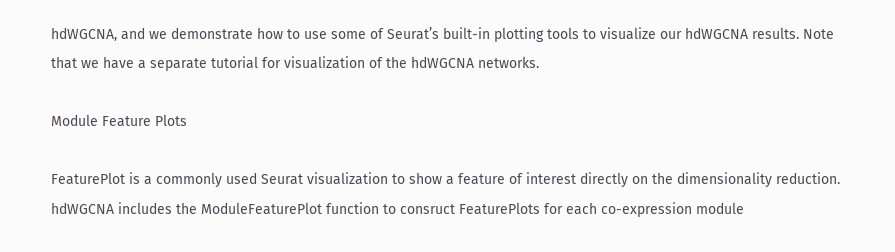hdWGCNA, and we demonstrate how to use some of Seurat’s built-in plotting tools to visualize our hdWGCNA results. Note that we have a separate tutorial for visualization of the hdWGCNA networks.

Module Feature Plots

FeaturePlot is a commonly used Seurat visualization to show a feature of interest directly on the dimensionality reduction. hdWGCNA includes the ModuleFeaturePlot function to consruct FeaturePlots for each co-expression module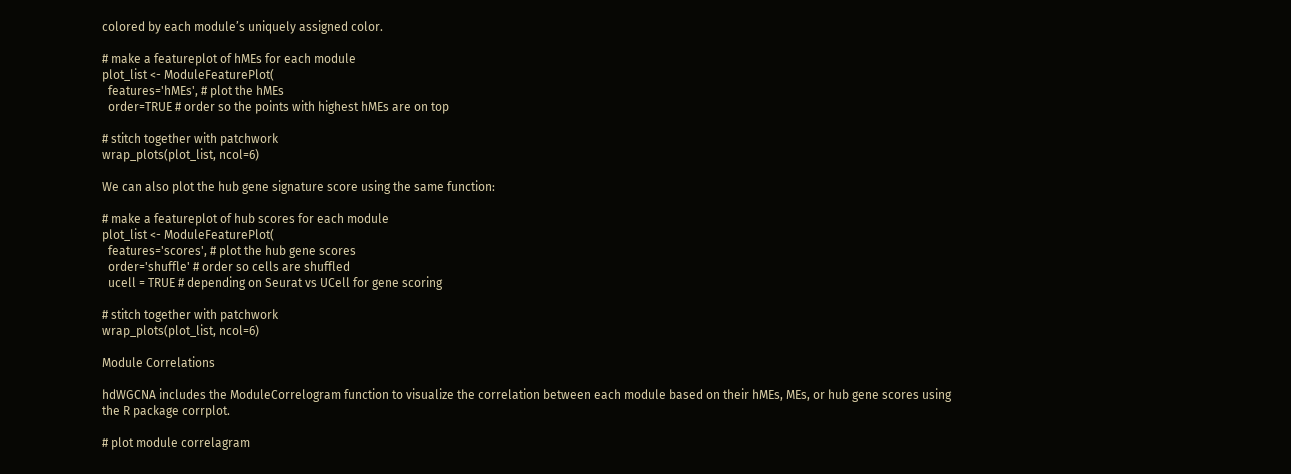colored by each module’s uniquely assigned color.

# make a featureplot of hMEs for each module
plot_list <- ModuleFeaturePlot(
  features='hMEs', # plot the hMEs
  order=TRUE # order so the points with highest hMEs are on top

# stitch together with patchwork
wrap_plots(plot_list, ncol=6)

We can also plot the hub gene signature score using the same function:

# make a featureplot of hub scores for each module
plot_list <- ModuleFeaturePlot(
  features='scores', # plot the hub gene scores
  order='shuffle' # order so cells are shuffled
  ucell = TRUE # depending on Seurat vs UCell for gene scoring

# stitch together with patchwork
wrap_plots(plot_list, ncol=6)

Module Correlations

hdWGCNA includes the ModuleCorrelogram function to visualize the correlation between each module based on their hMEs, MEs, or hub gene scores using the R package corrplot.

# plot module correlagram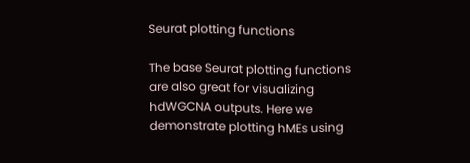Seurat plotting functions

The base Seurat plotting functions are also great for visualizing hdWGCNA outputs. Here we demonstrate plotting hMEs using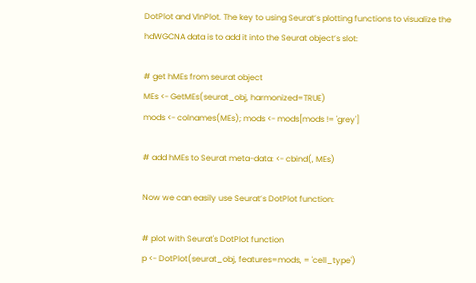DotPlot and VlnPlot. The key to using Seurat’s plotting functions to visualize the hdWGCNA data is to add it into the Seurat object’s slot:

# get hMEs from seurat object
MEs <- GetMEs(seurat_obj, harmonized=TRUE)
mods <- colnames(MEs); mods <- mods[mods != 'grey']

# add hMEs to Seurat meta-data: <- cbind(, MEs)

Now we can easily use Seurat’s DotPlot function:

# plot with Seurat's DotPlot function
p <- DotPlot(seurat_obj, features=mods, = 'cell_type')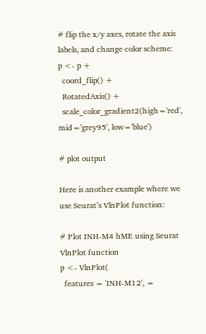# flip the x/y axes, rotate the axis labels, and change color scheme:
p <- p +
  coord_flip() +
  RotatedAxis() +
  scale_color_gradient2(high='red', mid='grey95', low='blue')

# plot output

Here is another example where we use Seurat’s VlnPlot function:

# Plot INH-M4 hME using Seurat VlnPlot function
p <- VlnPlot(
  features = 'INH-M12', =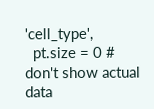'cell_type',
  pt.size = 0 # don't show actual data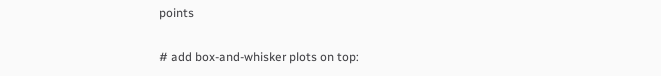points

# add box-and-whisker plots on top: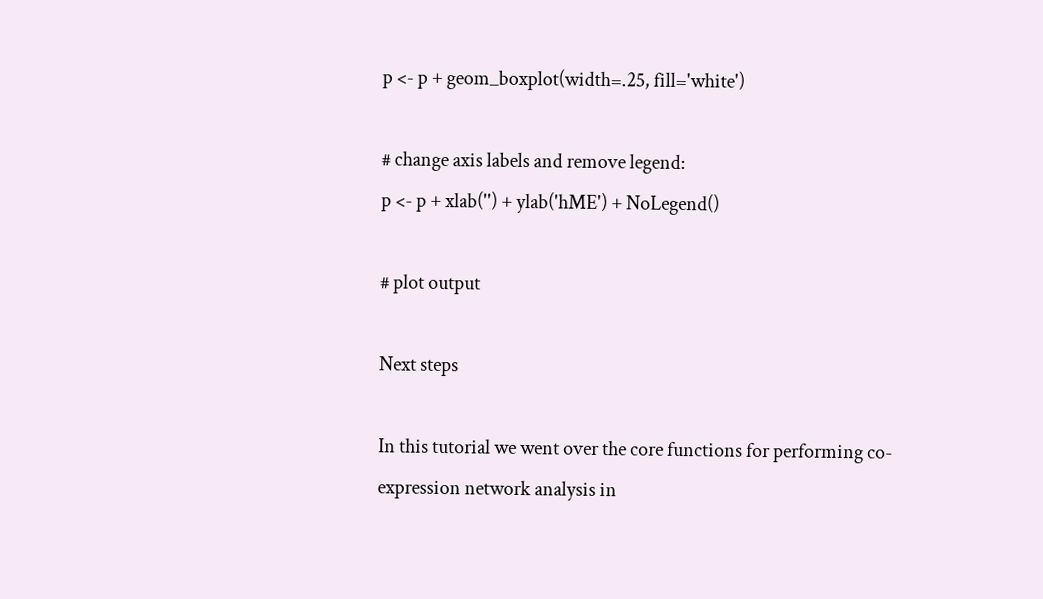p <- p + geom_boxplot(width=.25, fill='white')

# change axis labels and remove legend:
p <- p + xlab('') + ylab('hME') + NoLegend()

# plot output

Next steps

In this tutorial we went over the core functions for performing co-expression network analysis in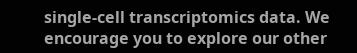single-cell transcriptomics data. We encourage you to explore our other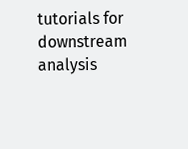tutorials for downstream analysis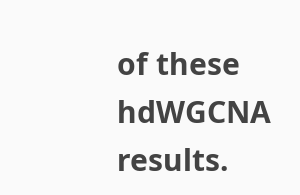of these hdWGCNA results.